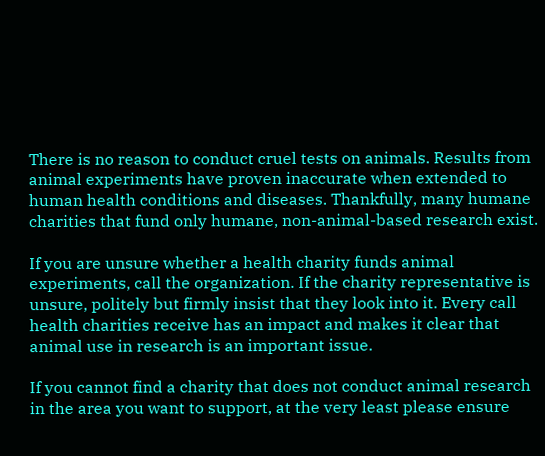There is no reason to conduct cruel tests on animals. Results from animal experiments have proven inaccurate when extended to human health conditions and diseases. Thankfully, many humane charities that fund only humane, non-animal-based research exist.

If you are unsure whether a health charity funds animal experiments, call the organization. If the charity representative is unsure, politely but firmly insist that they look into it. Every call health charities receive has an impact and makes it clear that animal use in research is an important issue.

If you cannot find a charity that does not conduct animal research in the area you want to support, at the very least please ensure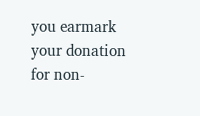you earmark your donation for non-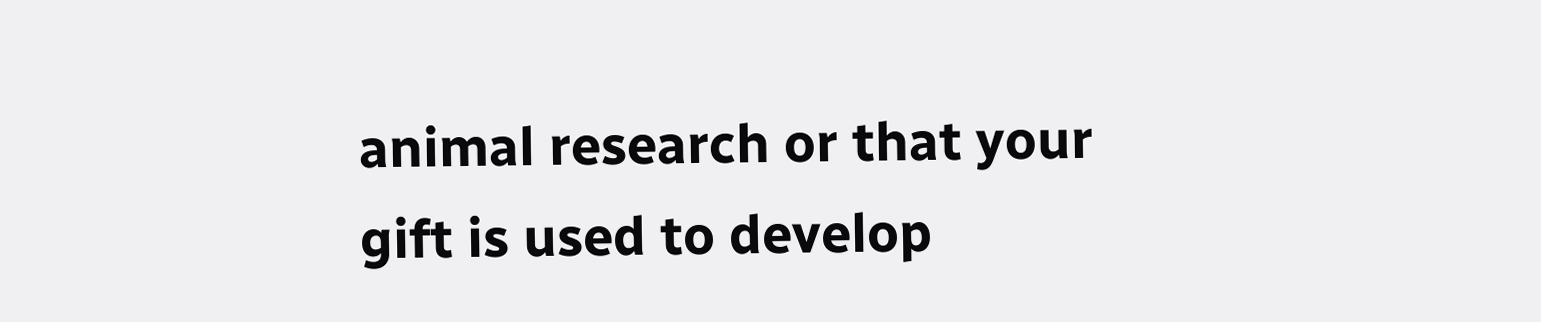animal research or that your gift is used to develop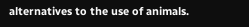alternatives to the use of animals.